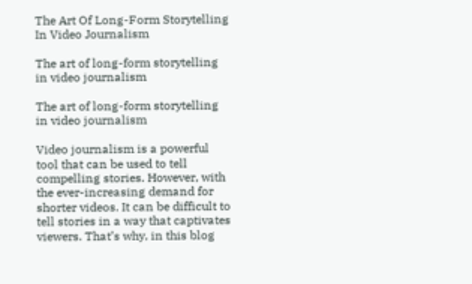The Art Of Long-Form Storytelling In Video Journalism

The art of long-form storytelling in video journalism

The art of long-form storytelling in video journalism

Video journalism is a powerful tool that can be used to tell compelling stories. However, with the ever-increasing demand for shorter videos. It can be difficult to tell stories in a way that captivates viewers. That’s why, in this blog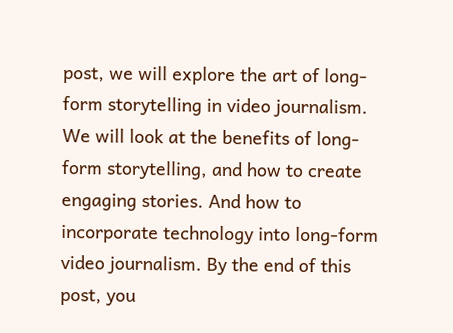post, we will explore the art of long-form storytelling in video journalism. We will look at the benefits of long-form storytelling, and how to create engaging stories. And how to incorporate technology into long-form video journalism. By the end of this post, you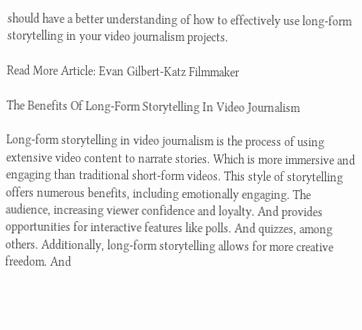should have a better understanding of how to effectively use long-form storytelling in your video journalism projects.

Read More Article: Evan Gilbert-Katz Filmmaker

The Benefits Of Long-Form Storytelling In Video Journalism

Long-form storytelling in video journalism is the process of using extensive video content to narrate stories. Which is more immersive and engaging than traditional short-form videos. This style of storytelling offers numerous benefits, including emotionally engaging. The audience, increasing viewer confidence and loyalty. And provides opportunities for interactive features like polls. And quizzes, among others. Additionally, long-form storytelling allows for more creative freedom. And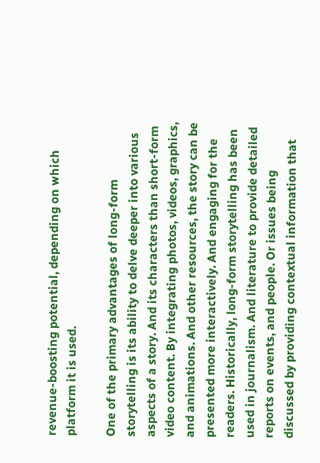revenue-boosting potential, depending on which platform it is used.

One of the primary advantages of long-form storytelling is its ability to delve deeper into various aspects of a story. And its characters than short-form video content. By integrating photos, videos, graphics, and animations. And other resources, the story can be presented more interactively. And engaging for the readers. Historically, long-form storytelling has been used in journalism. And literature to provide detailed reports on events, and people. Or issues being discussed by providing contextual information that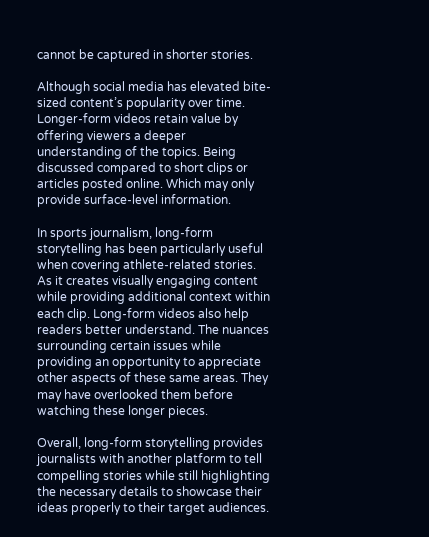cannot be captured in shorter stories.

Although social media has elevated bite-sized content’s popularity over time. Longer-form videos retain value by offering viewers a deeper understanding of the topics. Being discussed compared to short clips or articles posted online. Which may only provide surface-level information.

In sports journalism, long-form storytelling has been particularly useful when covering athlete-related stories. As it creates visually engaging content while providing additional context within each clip. Long-form videos also help readers better understand. The nuances surrounding certain issues while providing an opportunity to appreciate other aspects of these same areas. They may have overlooked them before watching these longer pieces.

Overall, long-form storytelling provides journalists with another platform to tell compelling stories while still highlighting the necessary details to showcase their ideas properly to their target audiences.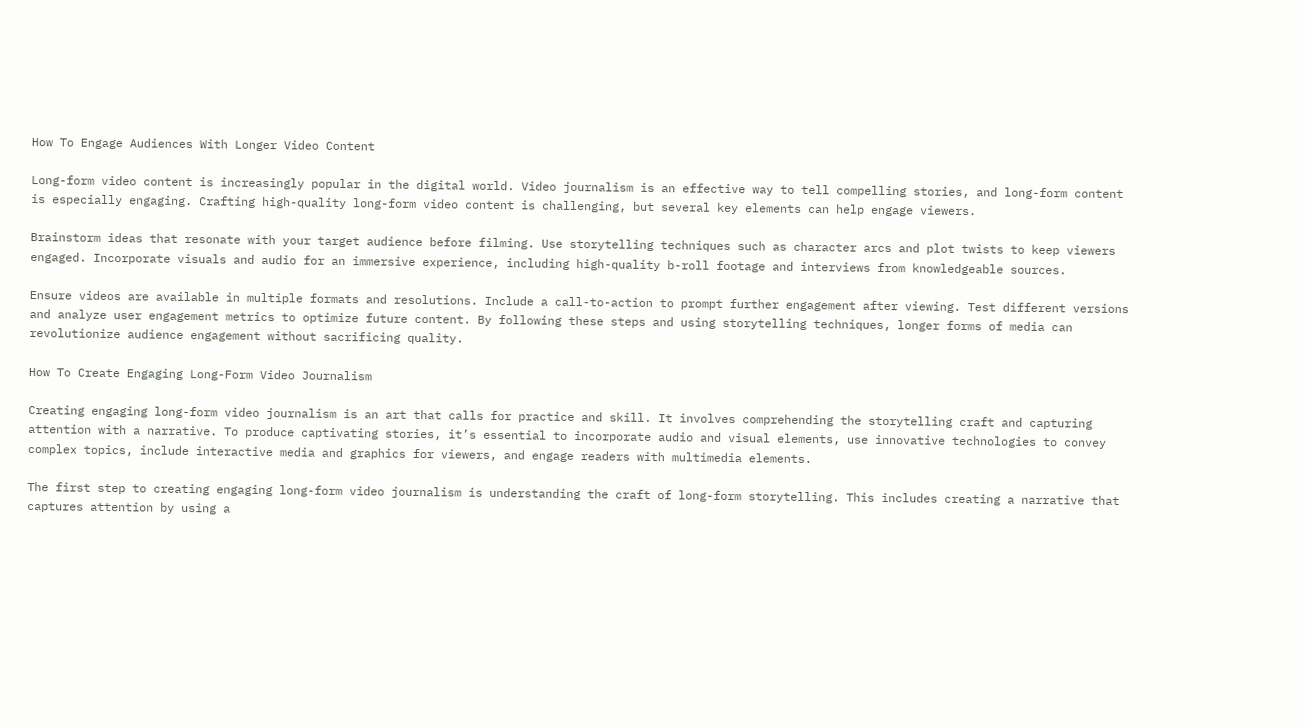How To Engage Audiences With Longer Video Content

Long-form video content is increasingly popular in the digital world. Video journalism is an effective way to tell compelling stories, and long-form content is especially engaging. Crafting high-quality long-form video content is challenging, but several key elements can help engage viewers.

Brainstorm ideas that resonate with your target audience before filming. Use storytelling techniques such as character arcs and plot twists to keep viewers engaged. Incorporate visuals and audio for an immersive experience, including high-quality b-roll footage and interviews from knowledgeable sources.

Ensure videos are available in multiple formats and resolutions. Include a call-to-action to prompt further engagement after viewing. Test different versions and analyze user engagement metrics to optimize future content. By following these steps and using storytelling techniques, longer forms of media can revolutionize audience engagement without sacrificing quality.

How To Create Engaging Long-Form Video Journalism

Creating engaging long-form video journalism is an art that calls for practice and skill. It involves comprehending the storytelling craft and capturing attention with a narrative. To produce captivating stories, it’s essential to incorporate audio and visual elements, use innovative technologies to convey complex topics, include interactive media and graphics for viewers, and engage readers with multimedia elements.

The first step to creating engaging long-form video journalism is understanding the craft of long-form storytelling. This includes creating a narrative that captures attention by using a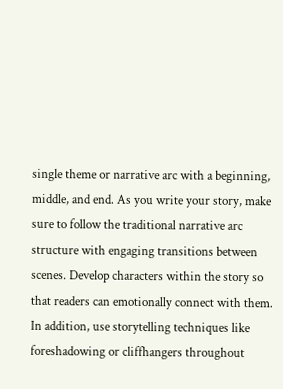single theme or narrative arc with a beginning, middle, and end. As you write your story, make sure to follow the traditional narrative arc structure with engaging transitions between scenes. Develop characters within the story so that readers can emotionally connect with them. In addition, use storytelling techniques like foreshadowing or cliffhangers throughout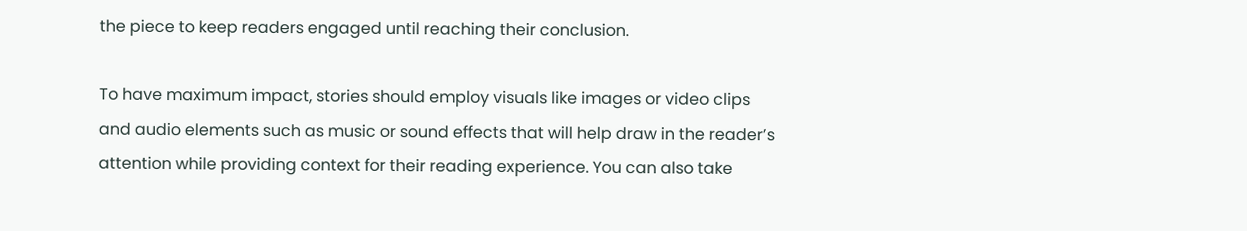the piece to keep readers engaged until reaching their conclusion.

To have maximum impact, stories should employ visuals like images or video clips and audio elements such as music or sound effects that will help draw in the reader’s attention while providing context for their reading experience. You can also take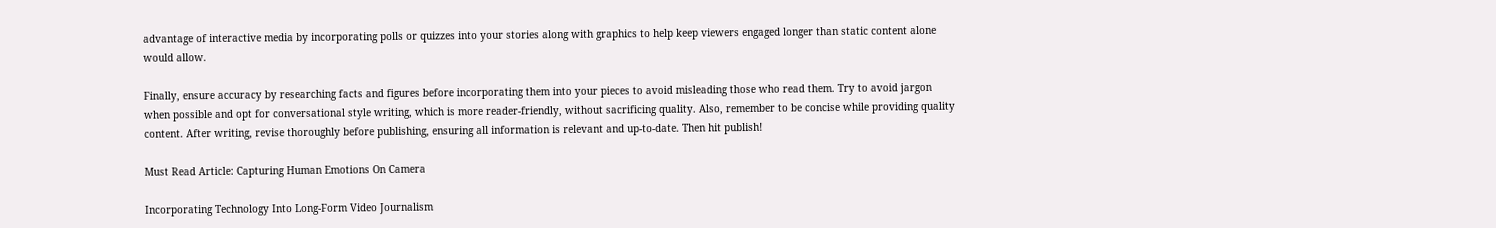advantage of interactive media by incorporating polls or quizzes into your stories along with graphics to help keep viewers engaged longer than static content alone would allow.

Finally, ensure accuracy by researching facts and figures before incorporating them into your pieces to avoid misleading those who read them. Try to avoid jargon when possible and opt for conversational style writing, which is more reader-friendly, without sacrificing quality. Also, remember to be concise while providing quality content. After writing, revise thoroughly before publishing, ensuring all information is relevant and up-to-date. Then hit publish!

Must Read Article: Capturing Human Emotions On Camera

Incorporating Technology Into Long-Form Video Journalism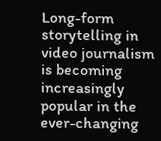Long-form storytelling in video journalism is becoming increasingly popular in the ever-changing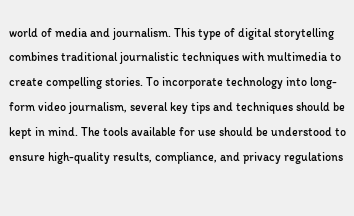world of media and journalism. This type of digital storytelling combines traditional journalistic techniques with multimedia to create compelling stories. To incorporate technology into long-form video journalism, several key tips and techniques should be kept in mind. The tools available for use should be understood to ensure high-quality results, compliance, and privacy regulations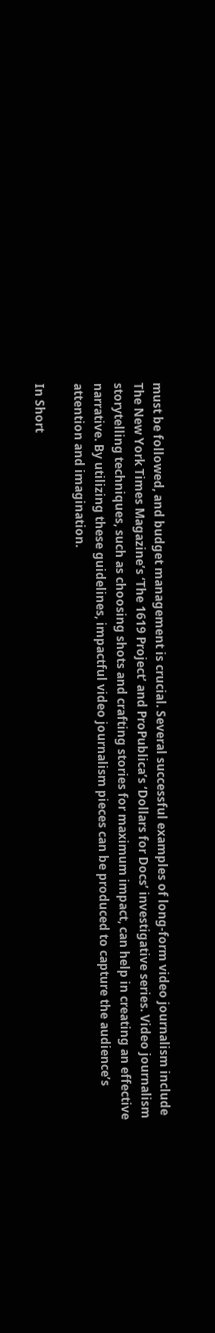must be followed, and budget management is crucial. Several successful examples of long-form video journalism include The New York Times Magazine’s ‘The 1619 Project’ and ProPublica’s ‘Dollars for Docs’ investigative series. Video journalism storytelling techniques, such as choosing shots and crafting stories for maximum impact, can help in creating an effective narrative. By utilizing these guidelines, impactful video journalism pieces can be produced to capture the audience’s attention and imagination.

In Short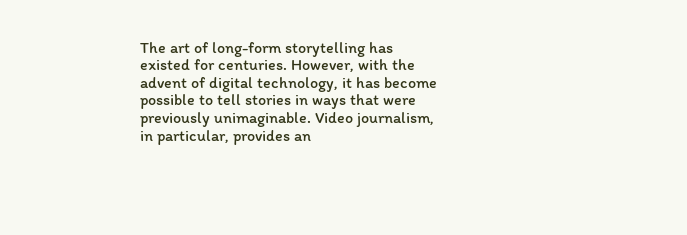The art of long-form storytelling has existed for centuries. However, with the advent of digital technology, it has become possible to tell stories in ways that were previously unimaginable. Video journalism, in particular, provides an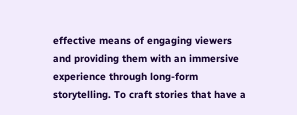effective means of engaging viewers and providing them with an immersive experience through long-form storytelling. To craft stories that have a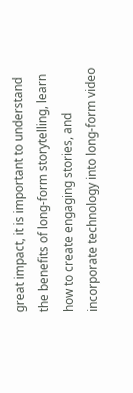great impact, it is important to understand the benefits of long-form storytelling, learn how to create engaging stories, and incorporate technology into long-form video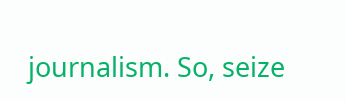journalism. So, seize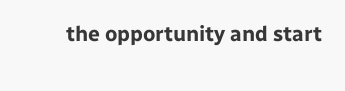the opportunity and start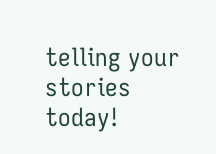telling your stories today!